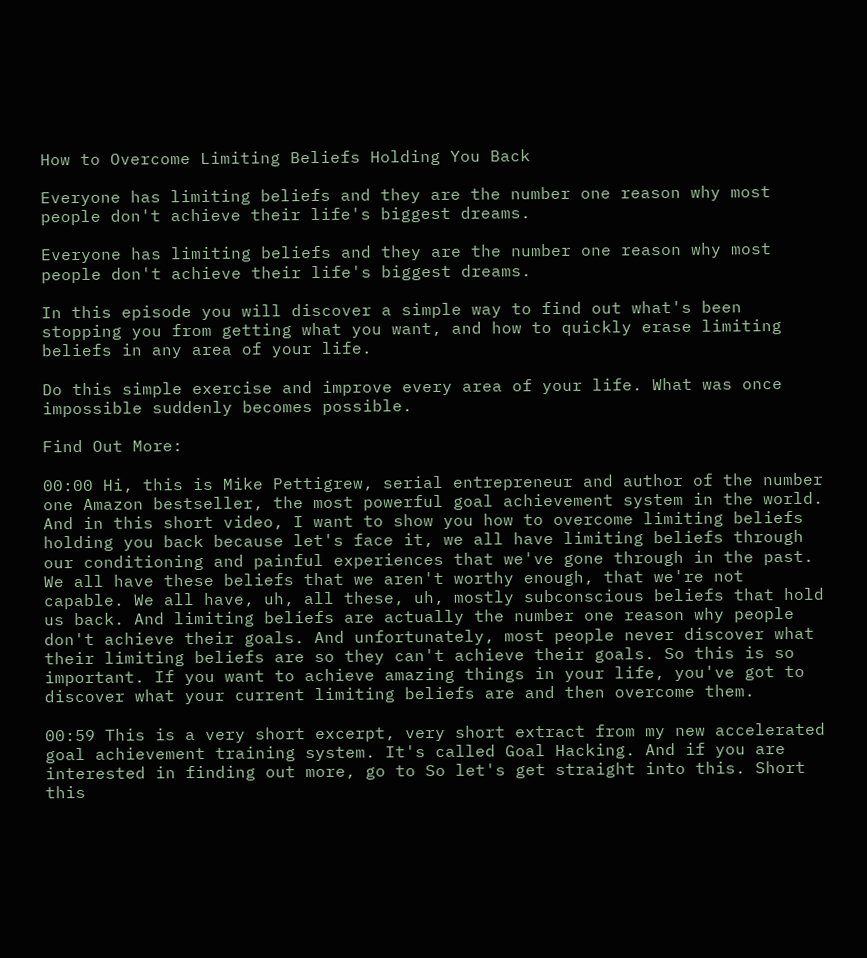How to Overcome Limiting Beliefs Holding You Back

Everyone has limiting beliefs and they are the number one reason why most people don't achieve their life's biggest dreams.

Everyone has limiting beliefs and they are the number one reason why most people don't achieve their life's biggest dreams.

In this episode you will discover a simple way to find out what's been stopping you from getting what you want, and how to quickly erase limiting beliefs in any area of your life.

Do this simple exercise and improve every area of your life. What was once impossible suddenly becomes possible.

Find Out More:

00:00 Hi, this is Mike Pettigrew, serial entrepreneur and author of the number one Amazon bestseller, the most powerful goal achievement system in the world. And in this short video, I want to show you how to overcome limiting beliefs holding you back because let's face it, we all have limiting beliefs through our conditioning and painful experiences that we've gone through in the past. We all have these beliefs that we aren't worthy enough, that we're not capable. We all have, uh, all these, uh, mostly subconscious beliefs that hold us back. And limiting beliefs are actually the number one reason why people don't achieve their goals. And unfortunately, most people never discover what their limiting beliefs are so they can't achieve their goals. So this is so important. If you want to achieve amazing things in your life, you've got to discover what your current limiting beliefs are and then overcome them.

00:59 This is a very short excerpt, very short extract from my new accelerated goal achievement training system. It's called Goal Hacking. And if you are interested in finding out more, go to So let's get straight into this. Short this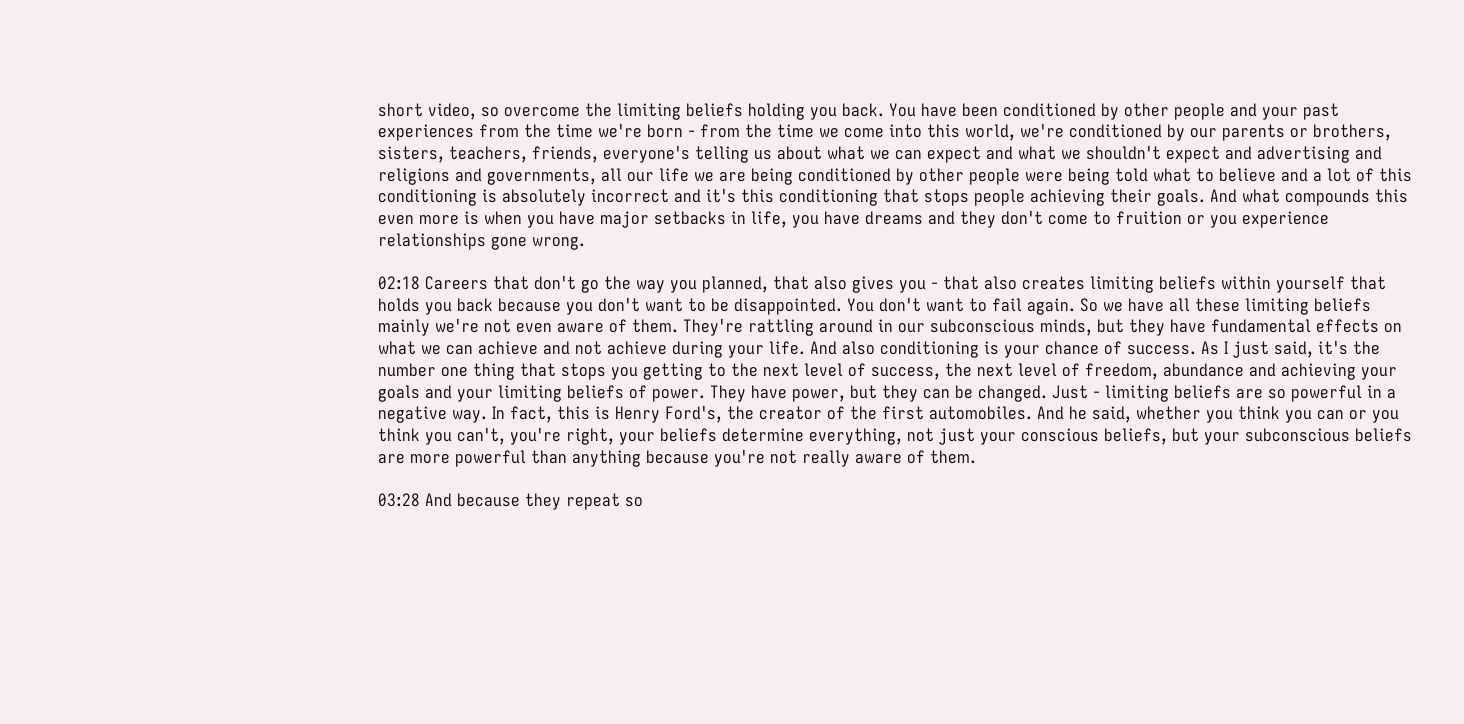short video, so overcome the limiting beliefs holding you back. You have been conditioned by other people and your past experiences from the time we're born - from the time we come into this world, we're conditioned by our parents or brothers, sisters, teachers, friends, everyone's telling us about what we can expect and what we shouldn't expect and advertising and religions and governments, all our life we are being conditioned by other people were being told what to believe and a lot of this conditioning is absolutely incorrect and it's this conditioning that stops people achieving their goals. And what compounds this even more is when you have major setbacks in life, you have dreams and they don't come to fruition or you experience relationships gone wrong.

02:18 Careers that don't go the way you planned, that also gives you - that also creates limiting beliefs within yourself that holds you back because you don't want to be disappointed. You don't want to fail again. So we have all these limiting beliefs mainly we're not even aware of them. They're rattling around in our subconscious minds, but they have fundamental effects on what we can achieve and not achieve during your life. And also conditioning is your chance of success. As I just said, it's the number one thing that stops you getting to the next level of success, the next level of freedom, abundance and achieving your goals and your limiting beliefs of power. They have power, but they can be changed. Just - limiting beliefs are so powerful in a negative way. In fact, this is Henry Ford's, the creator of the first automobiles. And he said, whether you think you can or you think you can't, you're right, your beliefs determine everything, not just your conscious beliefs, but your subconscious beliefs are more powerful than anything because you're not really aware of them.

03:28 And because they repeat so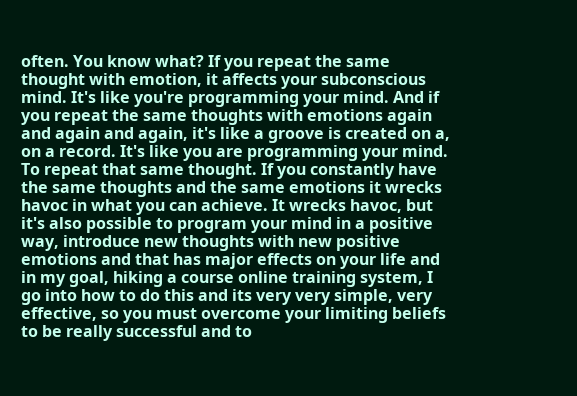often. You know what? If you repeat the same thought with emotion, it affects your subconscious mind. It's like you're programming your mind. And if you repeat the same thoughts with emotions again and again and again, it's like a groove is created on a, on a record. It's like you are programming your mind. To repeat that same thought. If you constantly have the same thoughts and the same emotions it wrecks havoc in what you can achieve. It wrecks havoc, but it's also possible to program your mind in a positive way, introduce new thoughts with new positive emotions and that has major effects on your life and in my goal, hiking a course online training system, I go into how to do this and its very very simple, very effective, so you must overcome your limiting beliefs to be really successful and to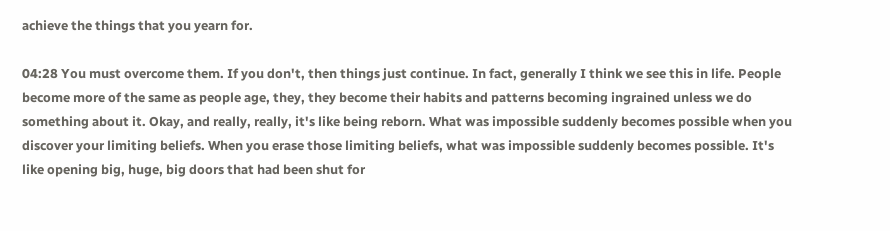achieve the things that you yearn for.

04:28 You must overcome them. If you don't, then things just continue. In fact, generally I think we see this in life. People become more of the same as people age, they, they become their habits and patterns becoming ingrained unless we do something about it. Okay, and really, really, it's like being reborn. What was impossible suddenly becomes possible when you discover your limiting beliefs. When you erase those limiting beliefs, what was impossible suddenly becomes possible. It's like opening big, huge, big doors that had been shut for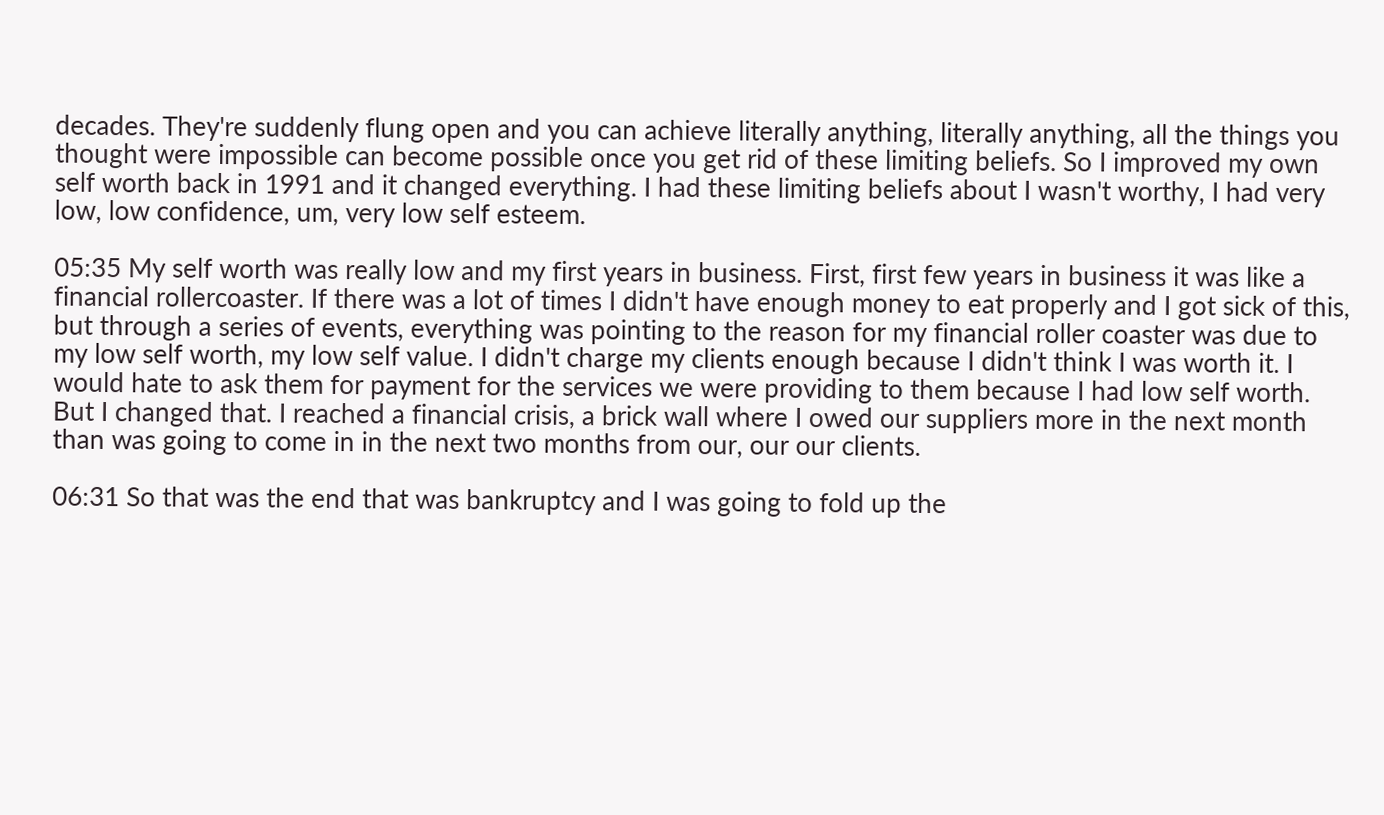decades. They're suddenly flung open and you can achieve literally anything, literally anything, all the things you thought were impossible can become possible once you get rid of these limiting beliefs. So I improved my own self worth back in 1991 and it changed everything. I had these limiting beliefs about I wasn't worthy, I had very low, low confidence, um, very low self esteem.

05:35 My self worth was really low and my first years in business. First, first few years in business it was like a financial rollercoaster. If there was a lot of times I didn't have enough money to eat properly and I got sick of this, but through a series of events, everything was pointing to the reason for my financial roller coaster was due to my low self worth, my low self value. I didn't charge my clients enough because I didn't think I was worth it. I would hate to ask them for payment for the services we were providing to them because I had low self worth. But I changed that. I reached a financial crisis, a brick wall where I owed our suppliers more in the next month than was going to come in in the next two months from our, our our clients.

06:31 So that was the end that was bankruptcy and I was going to fold up the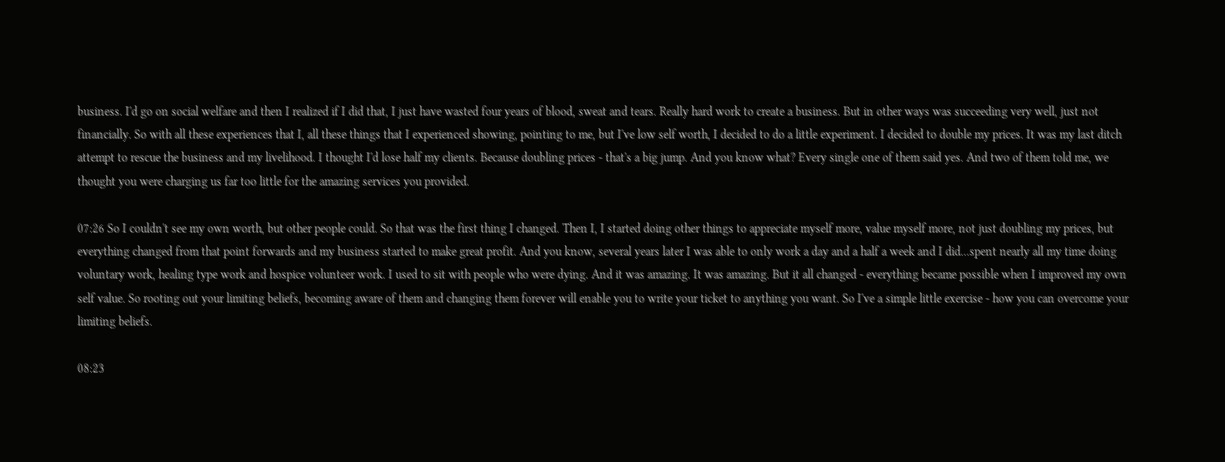business. I'd go on social welfare and then I realized if I did that, I just have wasted four years of blood, sweat and tears. Really hard work to create a business. But in other ways was succeeding very well, just not financially. So with all these experiences that I, all these things that I experienced showing, pointing to me, but I've low self worth, I decided to do a little experiment. I decided to double my prices. It was my last ditch attempt to rescue the business and my livelihood. I thought I'd lose half my clients. Because doubling prices - that's a big jump. And you know what? Every single one of them said yes. And two of them told me, we thought you were charging us far too little for the amazing services you provided.

07:26 So I couldn't see my own worth, but other people could. So that was the first thing I changed. Then I, I started doing other things to appreciate myself more, value myself more, not just doubling my prices, but everything changed from that point forwards and my business started to make great profit. And you know, several years later I was able to only work a day and a half a week and I did...spent nearly all my time doing voluntary work, healing type work and hospice volunteer work. I used to sit with people who were dying. And it was amazing. It was amazing. But it all changed - everything became possible when I improved my own self value. So rooting out your limiting beliefs, becoming aware of them and changing them forever will enable you to write your ticket to anything you want. So I've a simple little exercise - how you can overcome your limiting beliefs.

08:23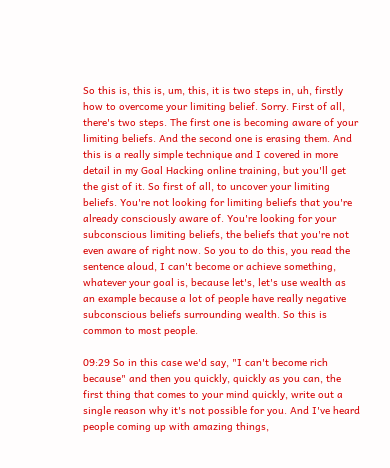So this is, this is, um, this, it is two steps in, uh, firstly how to overcome your limiting belief. Sorry. First of all, there's two steps. The first one is becoming aware of your limiting beliefs. And the second one is erasing them. And this is a really simple technique and I covered in more detail in my Goal Hacking online training, but you'll get the gist of it. So first of all, to uncover your limiting beliefs. You're not looking for limiting beliefs that you're already consciously aware of. You're looking for your subconscious limiting beliefs, the beliefs that you're not even aware of right now. So you to do this, you read the sentence aloud, I can't become or achieve something, whatever your goal is, because let's, let's use wealth as an example because a lot of people have really negative subconscious beliefs surrounding wealth. So this is common to most people.

09:29 So in this case we'd say, "I can't become rich because" and then you quickly, quickly as you can, the first thing that comes to your mind quickly, write out a single reason why it's not possible for you. And I've heard people coming up with amazing things,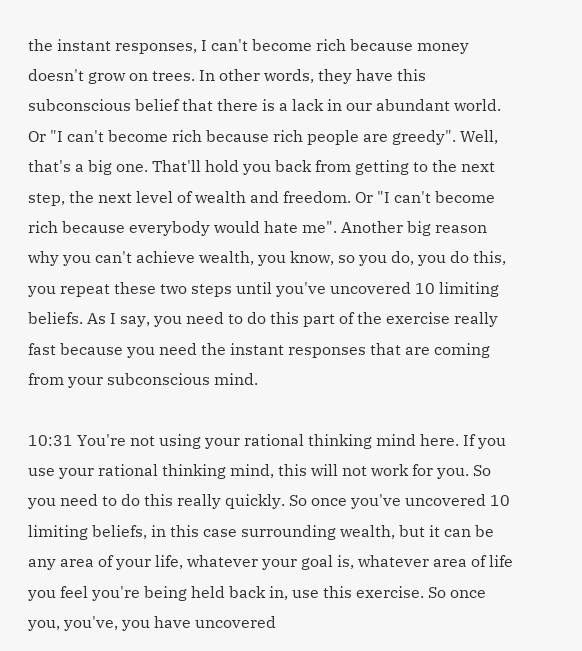the instant responses, I can't become rich because money doesn't grow on trees. In other words, they have this subconscious belief that there is a lack in our abundant world. Or "I can't become rich because rich people are greedy". Well, that's a big one. That'll hold you back from getting to the next step, the next level of wealth and freedom. Or "I can't become rich because everybody would hate me". Another big reason why you can't achieve wealth, you know, so you do, you do this, you repeat these two steps until you've uncovered 10 limiting beliefs. As I say, you need to do this part of the exercise really fast because you need the instant responses that are coming from your subconscious mind.

10:31 You're not using your rational thinking mind here. If you use your rational thinking mind, this will not work for you. So you need to do this really quickly. So once you've uncovered 10 limiting beliefs, in this case surrounding wealth, but it can be any area of your life, whatever your goal is, whatever area of life you feel you're being held back in, use this exercise. So once you, you've, you have uncovered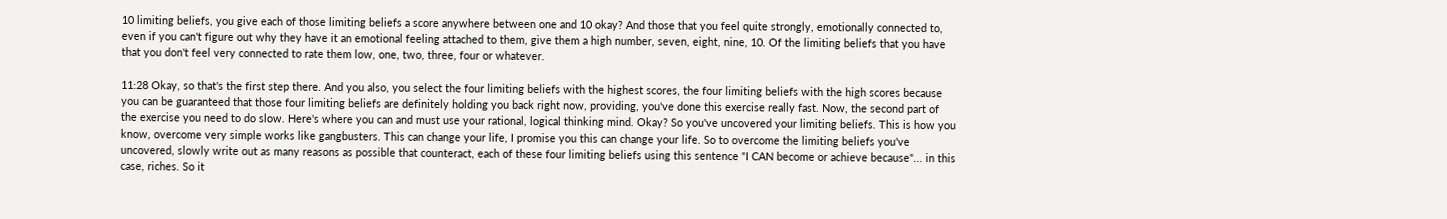10 limiting beliefs, you give each of those limiting beliefs a score anywhere between one and 10 okay? And those that you feel quite strongly, emotionally connected to, even if you can't figure out why they have it an emotional feeling attached to them, give them a high number, seven, eight, nine, 10. Of the limiting beliefs that you have that you don't feel very connected to rate them low, one, two, three, four or whatever.

11:28 Okay, so that's the first step there. And you also, you select the four limiting beliefs with the highest scores, the four limiting beliefs with the high scores because you can be guaranteed that those four limiting beliefs are definitely holding you back right now, providing, you've done this exercise really fast. Now, the second part of the exercise you need to do slow. Here's where you can and must use your rational, logical thinking mind. Okay? So you've uncovered your limiting beliefs. This is how you know, overcome very simple works like gangbusters. This can change your life, I promise you this can change your life. So to overcome the limiting beliefs you've uncovered, slowly write out as many reasons as possible that counteract, each of these four limiting beliefs using this sentence "I CAN become or achieve because"... in this case, riches. So it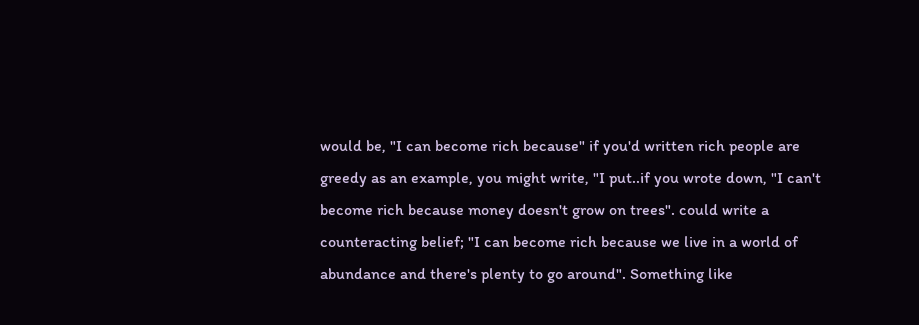would be, "I can become rich because" if you'd written rich people are greedy as an example, you might write, "I put..if you wrote down, "I can't become rich because money doesn't grow on trees". could write a counteracting belief; "I can become rich because we live in a world of abundance and there's plenty to go around". Something like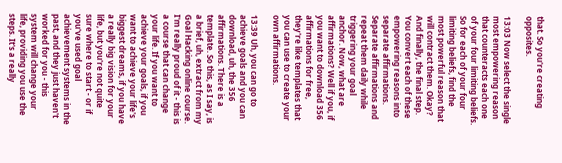that. So you're creating opposites.

13:03 Now select the single most empowering reason that counteracts each one of your four limiting beliefs. So for each of your four limiting beliefs, find the most powerful reason that will contract them. Okay? And finally, the final step. You convert each of these empowering reasons into separate affirmations. Separate affirmations and repeat them daily while triggering your goal anchor. Now, what are affirmations? Well if you, if you want to download 356 affirmations for free, they're like templates that you can use to create your own affirmations.

13:39 Uh, you can go to achieve goals and you can download, uh, the 356 affirmations. There is a template. So this, as I say, is a brief, uh, extract from my Goal Hacking online course. I'm really proud of it - this is a course that can change your life. If you want to achieve your goals, if you want to achieve your life's biggest dreams, if you have a really big vision for your life, but you're not quite sure where to start - or if you've used goal achievement systems in the past, and they just haven't worked for you - this system will change your life, providing you use the steps. It's a really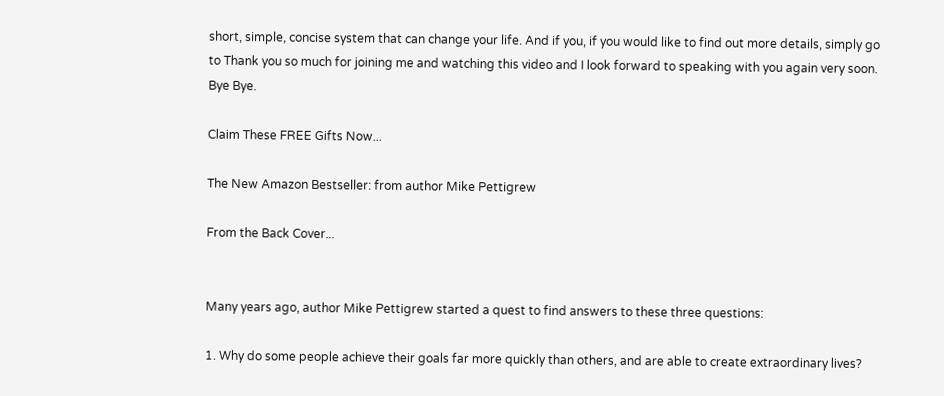short, simple, concise system that can change your life. And if you, if you would like to find out more details, simply go to Thank you so much for joining me and watching this video and I look forward to speaking with you again very soon. Bye Bye.

Claim These FREE Gifts Now...

The New Amazon Bestseller: from author Mike Pettigrew

From the Back Cover...


Many years ago, author Mike Pettigrew started a quest to find answers to these three questions:

1. Why do some people achieve their goals far more quickly than others, and are able to create extraordinary lives?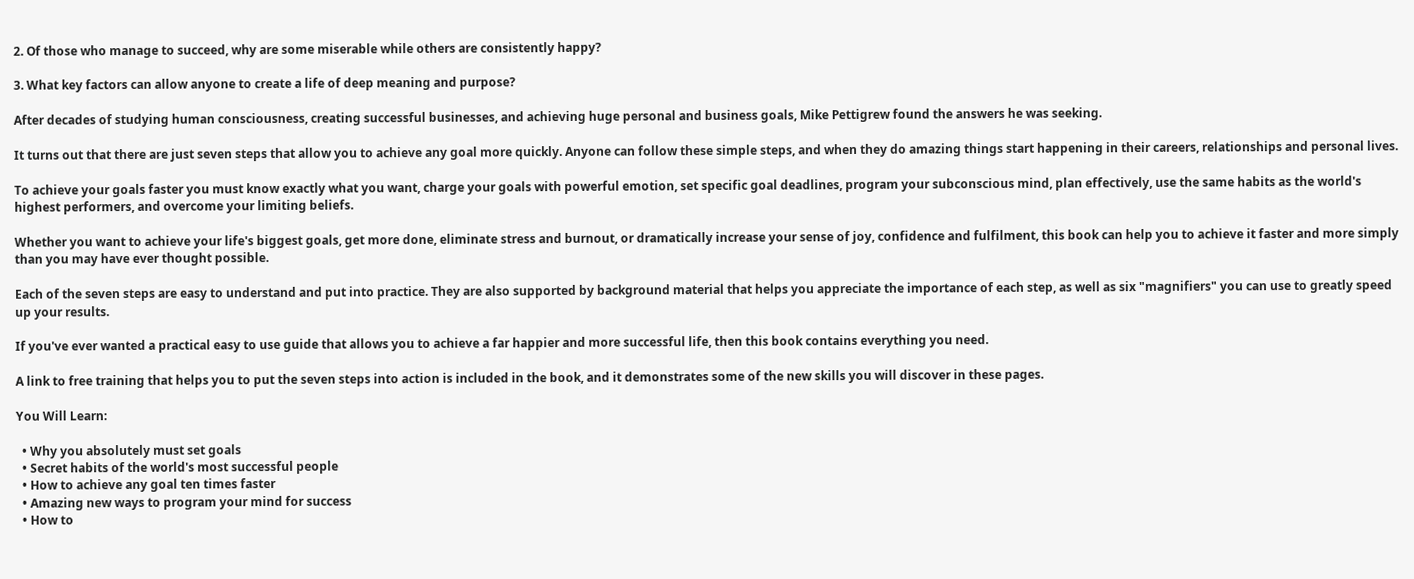2. Of those who manage to succeed, why are some miserable while others are consistently happy?

3. What key factors can allow anyone to create a life of deep meaning and purpose?

After decades of studying human consciousness, creating successful businesses, and achieving huge personal and business goals, Mike Pettigrew found the answers he was seeking.

It turns out that there are just seven steps that allow you to achieve any goal more quickly. Anyone can follow these simple steps, and when they do amazing things start happening in their careers, relationships and personal lives.

To achieve your goals faster you must know exactly what you want, charge your goals with powerful emotion, set specific goal deadlines, program your subconscious mind, plan effectively, use the same habits as the world's highest performers, and overcome your limiting beliefs.

Whether you want to achieve your life's biggest goals, get more done, eliminate stress and burnout, or dramatically increase your sense of joy, confidence and fulfilment, this book can help you to achieve it faster and more simply than you may have ever thought possible.

Each of the seven steps are easy to understand and put into practice. They are also supported by background material that helps you appreciate the importance of each step, as well as six "magnifiers" you can use to greatly speed up your results.

If you've ever wanted a practical easy to use guide that allows you to achieve a far happier and more successful life, then this book contains everything you need.

A link to free training that helps you to put the seven steps into action is included in the book, and it demonstrates some of the new skills you will discover in these pages.

You Will Learn:

  • Why you absolutely must set goals
  • Secret habits of the world's most successful people
  • How to achieve any goal ten times faster
  • Amazing new ways to program your mind for success
  • How to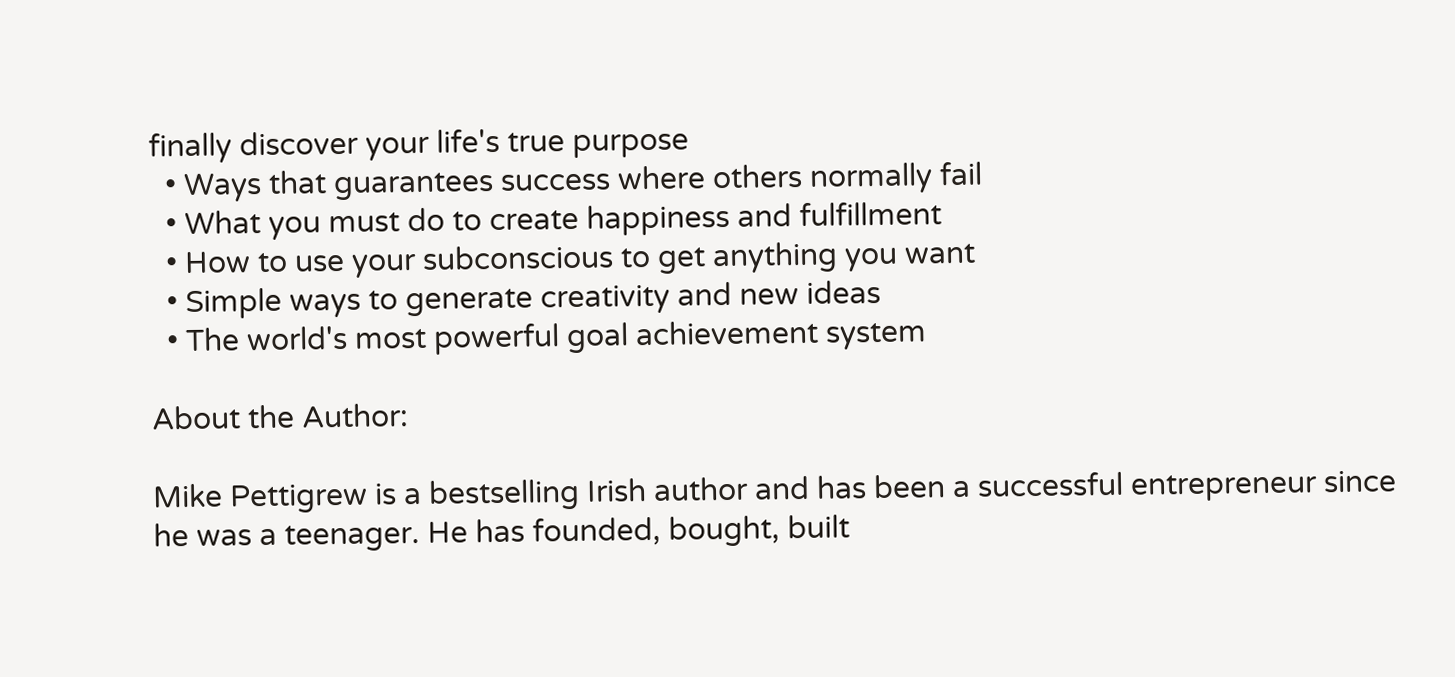finally discover your life's true purpose
  • Ways that guarantees success where others normally fail
  • What you must do to create happiness and fulfillment
  • How to use your subconscious to get anything you want
  • Simple ways to generate creativity and new ideas
  • The world's most powerful goal achievement system

About the Author:

Mike Pettigrew is a bestselling Irish author and has been a successful entrepreneur since he was a teenager. He has founded, bought, built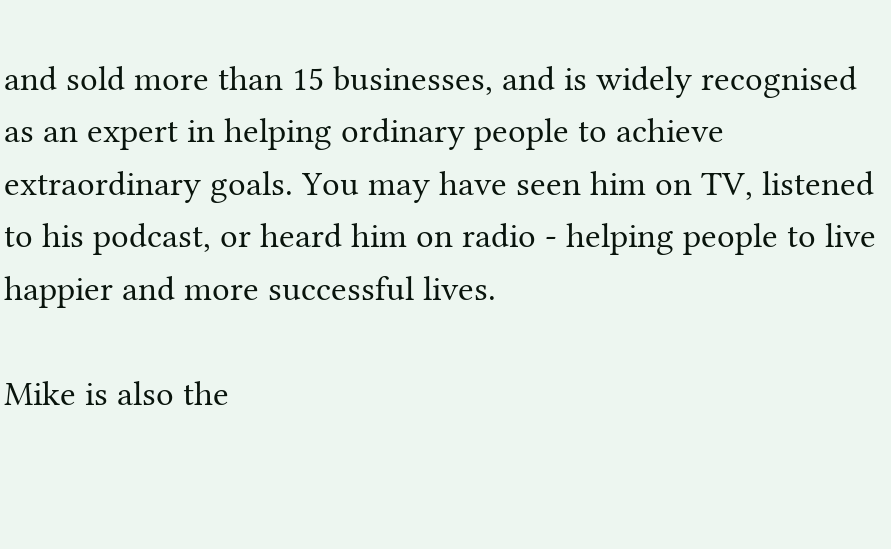and sold more than 15 businesses, and is widely recognised as an expert in helping ordinary people to achieve extraordinary goals. You may have seen him on TV, listened to his podcast, or heard him on radio - helping people to live happier and more successful lives.

Mike is also the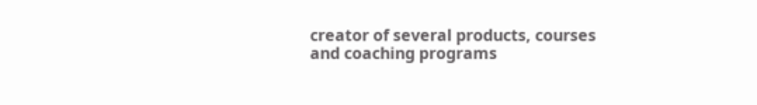creator of several products, courses and coaching programs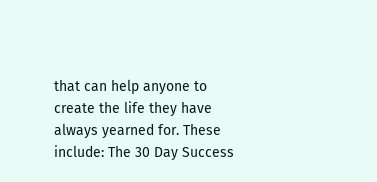that can help anyone to create the life they have always yearned for. These include: The 30 Day Success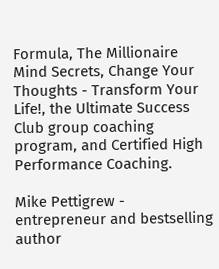Formula, The Millionaire Mind Secrets, Change Your Thoughts - Transform Your Life!, the Ultimate Success Club group coaching program, and Certified High Performance Coaching.

Mike Pettigrew - entrepreneur and bestselling author